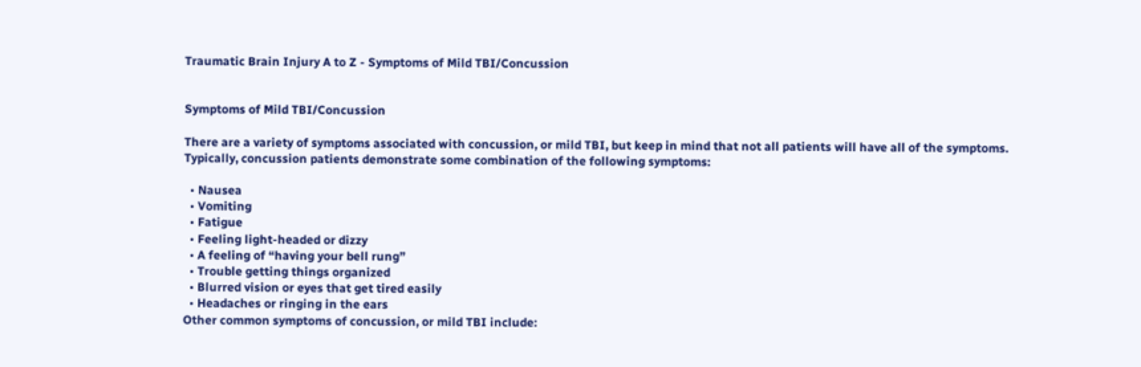Traumatic Brain Injury A to Z - Symptoms of Mild TBI/Concussion


Symptoms of Mild TBI/Concussion

There are a variety of symptoms associated with concussion, or mild TBI, but keep in mind that not all patients will have all of the symptoms. Typically, concussion patients demonstrate some combination of the following symptoms:

  • Nausea
  • Vomiting
  • Fatigue
  • Feeling light-headed or dizzy
  • A feeling of “having your bell rung”
  • Trouble getting things organized
  • Blurred vision or eyes that get tired easily
  • Headaches or ringing in the ears
Other common symptoms of concussion, or mild TBI include: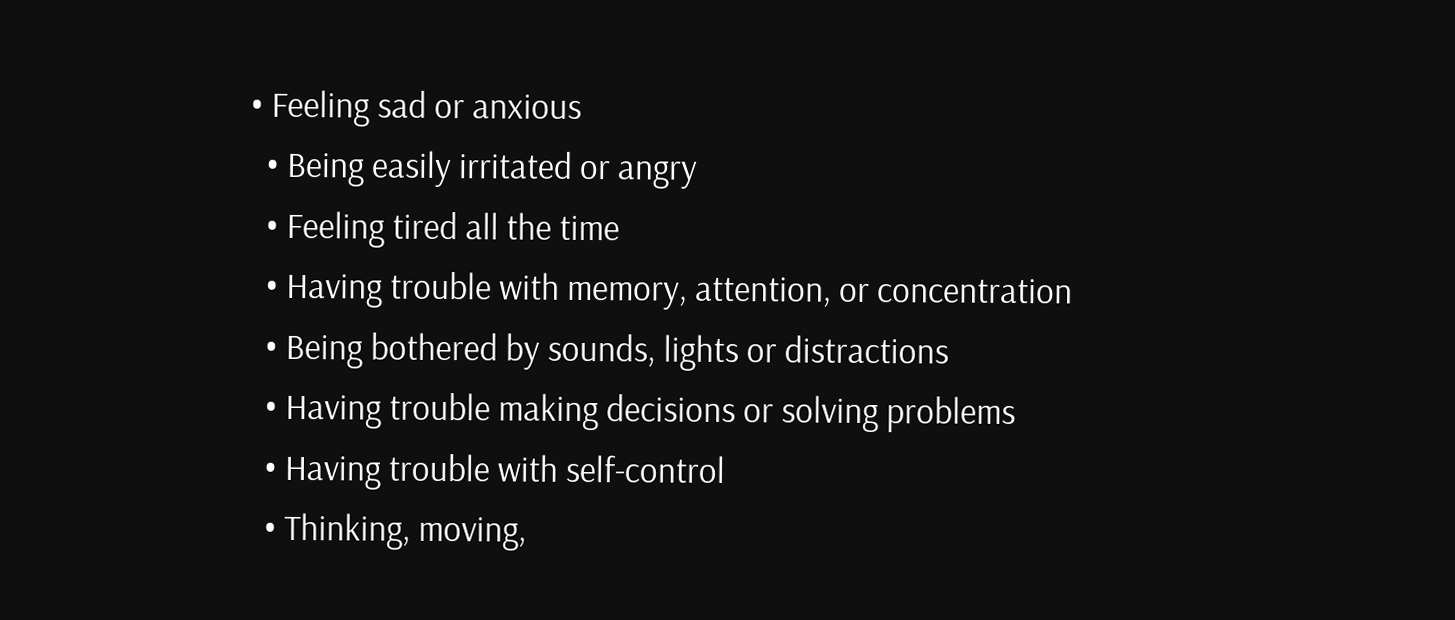• Feeling sad or anxious
  • Being easily irritated or angry
  • Feeling tired all the time
  • Having trouble with memory, attention, or concentration
  • Being bothered by sounds, lights or distractions
  • Having trouble making decisions or solving problems
  • Having trouble with self-control
  • Thinking, moving,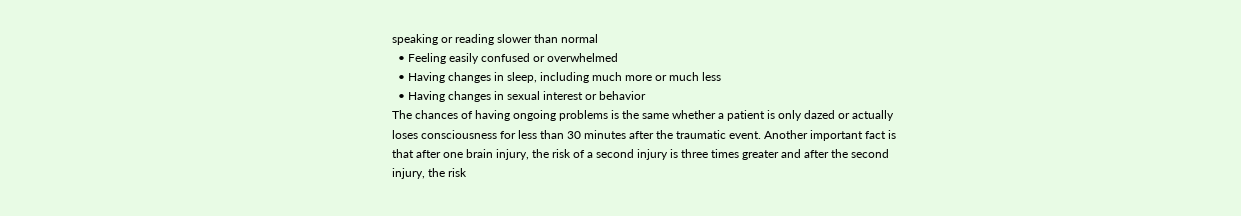speaking or reading slower than normal
  • Feeling easily confused or overwhelmed
  • Having changes in sleep, including much more or much less
  • Having changes in sexual interest or behavior
The chances of having ongoing problems is the same whether a patient is only dazed or actually loses consciousness for less than 30 minutes after the traumatic event. Another important fact is that after one brain injury, the risk of a second injury is three times greater and after the second injury, the risk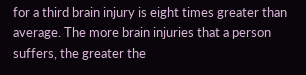for a third brain injury is eight times greater than average. The more brain injuries that a person suffers, the greater the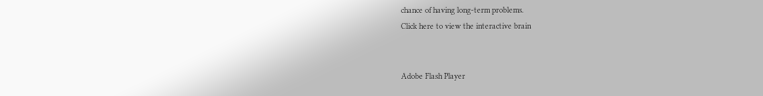chance of having long-term problems.
Click here to view the interactive brain


Adobe Flash Player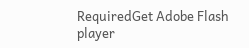RequiredGet Adobe Flash player